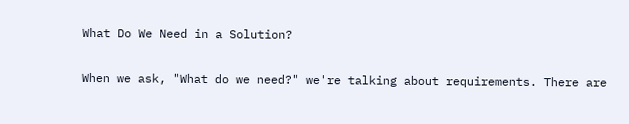What Do We Need in a Solution?

When we ask, "What do we need?" we're talking about requirements. There are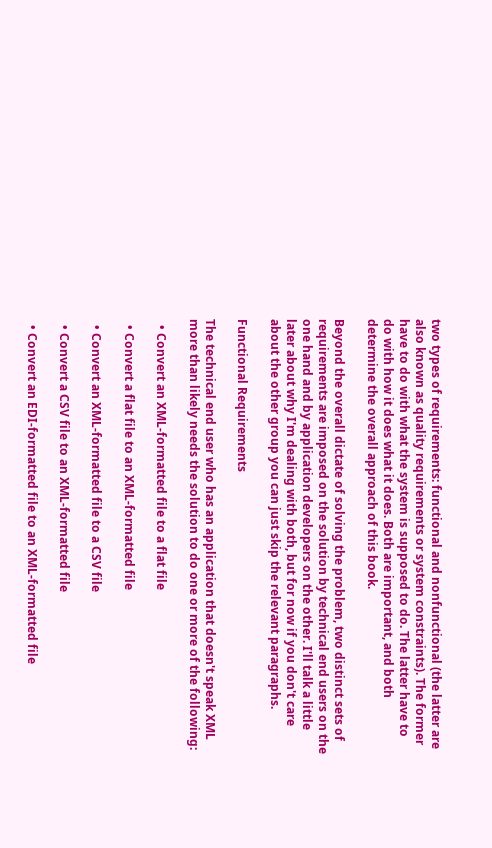two types of requirements: functional and nonfunctional (the latter are also known as quality requirements or system constraints). The former have to do with what the system is supposed to do. The latter have to do with how it does what it does. Both are important, and both determine the overall approach of this book.

Beyond the overall dictate of solving the problem, two distinct sets of requirements are imposed on the solution by technical end users on the one hand and by application developers on the other. I'll talk a little later about why I'm dealing with both, but for now if you don't care about the other group you can just skip the relevant paragraphs.

Functional Requirements

The technical end user who has an application that doesn't speak XML more than likely needs the solution to do one or more of the following:

  • Convert an XML-formatted file to a flat file

  • Convert a flat file to an XML-formatted file

  • Convert an XML-formatted file to a CSV file

  • Convert a CSV file to an XML-formatted file

  • Convert an EDI-formatted file to an XML-formatted file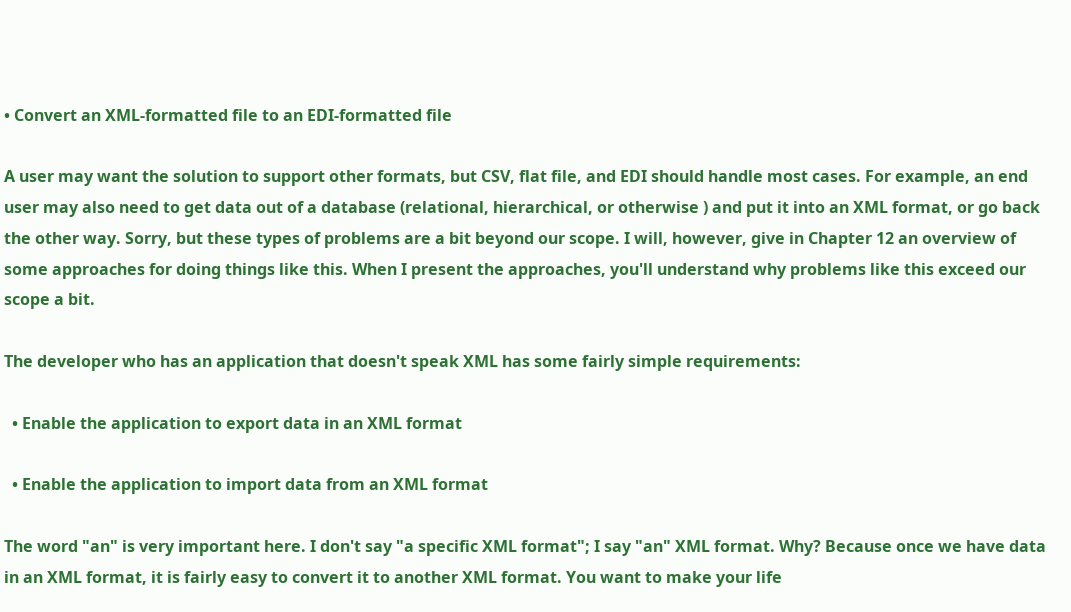• Convert an XML-formatted file to an EDI-formatted file

A user may want the solution to support other formats, but CSV, flat file, and EDI should handle most cases. For example, an end user may also need to get data out of a database (relational, hierarchical, or otherwise ) and put it into an XML format, or go back the other way. Sorry, but these types of problems are a bit beyond our scope. I will, however, give in Chapter 12 an overview of some approaches for doing things like this. When I present the approaches, you'll understand why problems like this exceed our scope a bit.

The developer who has an application that doesn't speak XML has some fairly simple requirements:

  • Enable the application to export data in an XML format

  • Enable the application to import data from an XML format

The word "an" is very important here. I don't say "a specific XML format"; I say "an" XML format. Why? Because once we have data in an XML format, it is fairly easy to convert it to another XML format. You want to make your life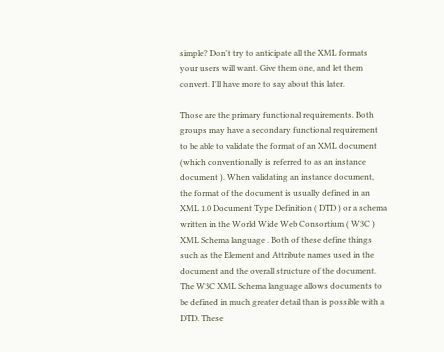simple? Don't try to anticipate all the XML formats your users will want. Give them one, and let them convert. I'll have more to say about this later.

Those are the primary functional requirements. Both groups may have a secondary functional requirement to be able to validate the format of an XML document (which conventionally is referred to as an instance document ). When validating an instance document, the format of the document is usually defined in an XML 1.0 Document Type Definition ( DTD ) or a schema written in the World Wide Web Consortium ( W3C ) XML Schema language . Both of these define things such as the Element and Attribute names used in the document and the overall structure of the document. The W3C XML Schema language allows documents to be defined in much greater detail than is possible with a DTD. These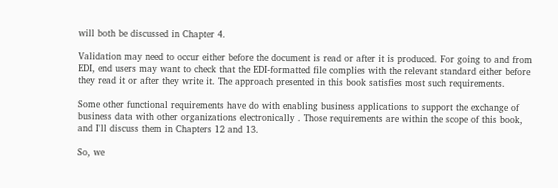will both be discussed in Chapter 4.

Validation may need to occur either before the document is read or after it is produced. For going to and from EDI, end users may want to check that the EDI-formatted file complies with the relevant standard either before they read it or after they write it. The approach presented in this book satisfies most such requirements.

Some other functional requirements have do with enabling business applications to support the exchange of business data with other organizations electronically . Those requirements are within the scope of this book, and I'll discuss them in Chapters 12 and 13.

So, we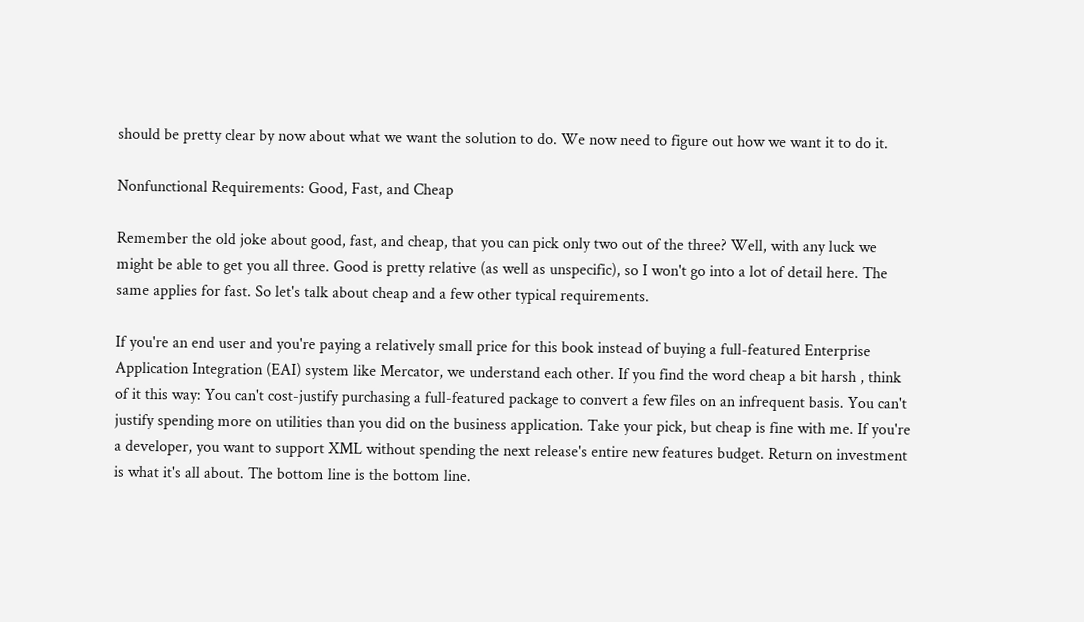should be pretty clear by now about what we want the solution to do. We now need to figure out how we want it to do it.

Nonfunctional Requirements: Good, Fast, and Cheap

Remember the old joke about good, fast, and cheap, that you can pick only two out of the three? Well, with any luck we might be able to get you all three. Good is pretty relative (as well as unspecific), so I won't go into a lot of detail here. The same applies for fast. So let's talk about cheap and a few other typical requirements.

If you're an end user and you're paying a relatively small price for this book instead of buying a full-featured Enterprise Application Integration (EAI) system like Mercator, we understand each other. If you find the word cheap a bit harsh , think of it this way: You can't cost-justify purchasing a full-featured package to convert a few files on an infrequent basis. You can't justify spending more on utilities than you did on the business application. Take your pick, but cheap is fine with me. If you're a developer, you want to support XML without spending the next release's entire new features budget. Return on investment is what it's all about. The bottom line is the bottom line.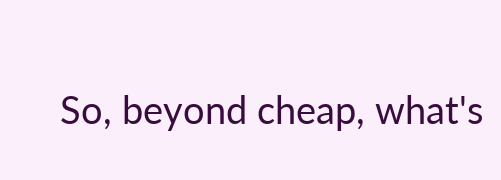So, beyond cheap, what's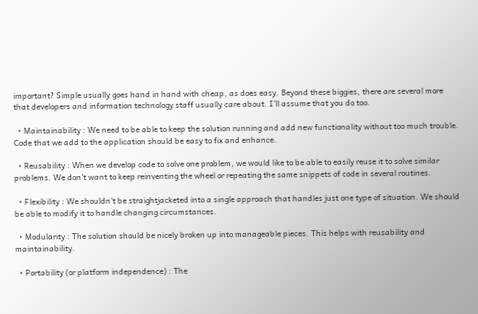important? Simple usually goes hand in hand with cheap, as does easy. Beyond these biggies, there are several more that developers and information technology staff usually care about. I'll assume that you do too.

  • Maintainability : We need to be able to keep the solution running and add new functionality without too much trouble. Code that we add to the application should be easy to fix and enhance.

  • Reusability : When we develop code to solve one problem, we would like to be able to easily reuse it to solve similar problems. We don't want to keep reinventing the wheel or repeating the same snippets of code in several routines.

  • Flexibility : We shouldn't be straightjacketed into a single approach that handles just one type of situation. We should be able to modify it to handle changing circumstances.

  • Modularity : The solution should be nicely broken up into manageable pieces. This helps with reusability and maintainability.

  • Portability (or platform independence) : The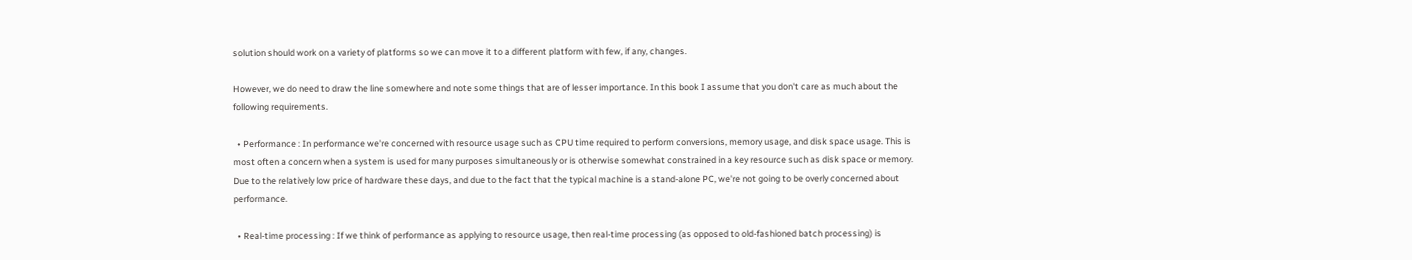solution should work on a variety of platforms so we can move it to a different platform with few, if any, changes.

However, we do need to draw the line somewhere and note some things that are of lesser importance. In this book I assume that you don't care as much about the following requirements.

  • Performance : In performance we're concerned with resource usage such as CPU time required to perform conversions, memory usage, and disk space usage. This is most often a concern when a system is used for many purposes simultaneously or is otherwise somewhat constrained in a key resource such as disk space or memory. Due to the relatively low price of hardware these days, and due to the fact that the typical machine is a stand-alone PC, we're not going to be overly concerned about performance.

  • Real-time processing : If we think of performance as applying to resource usage, then real-time processing (as opposed to old-fashioned batch processing) is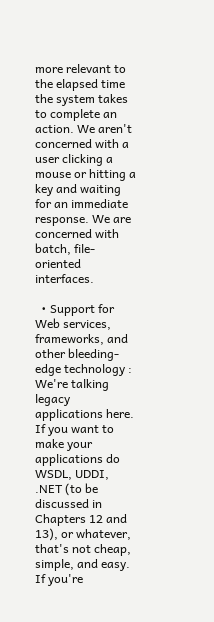more relevant to the elapsed time the system takes to complete an action. We aren't concerned with a user clicking a mouse or hitting a key and waiting for an immediate response. We are concerned with batch, file-oriented interfaces.

  • Support for Web services, frameworks, and other bleeding-edge technology : We're talking legacy applications here. If you want to make your applications do WSDL, UDDI, .NET (to be discussed in Chapters 12 and 13), or whatever, that's not cheap, simple, and easy. If you're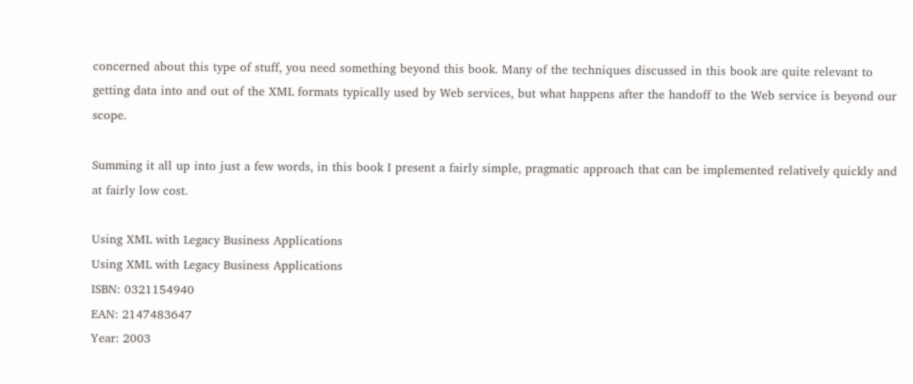concerned about this type of stuff, you need something beyond this book. Many of the techniques discussed in this book are quite relevant to getting data into and out of the XML formats typically used by Web services, but what happens after the handoff to the Web service is beyond our scope.

Summing it all up into just a few words, in this book I present a fairly simple, pragmatic approach that can be implemented relatively quickly and at fairly low cost.

Using XML with Legacy Business Applications
Using XML with Legacy Business Applications
ISBN: 0321154940
EAN: 2147483647
Year: 2003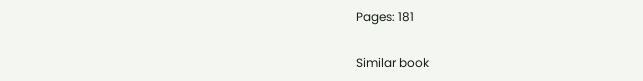Pages: 181

Similar book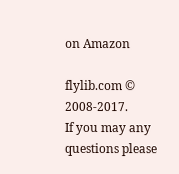on Amazon

flylib.com © 2008-2017.
If you may any questions please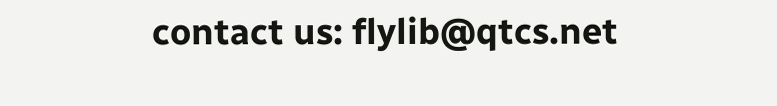contact us: flylib@qtcs.net